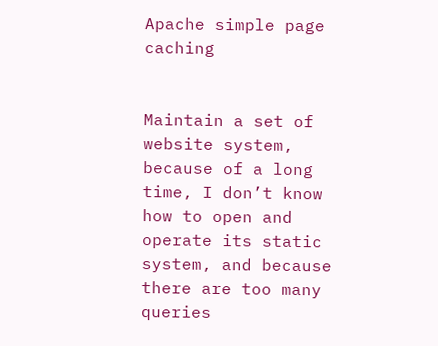Apache simple page caching


Maintain a set of website system, because of a long time, I don’t know how to open and operate its static system, and because there are too many queries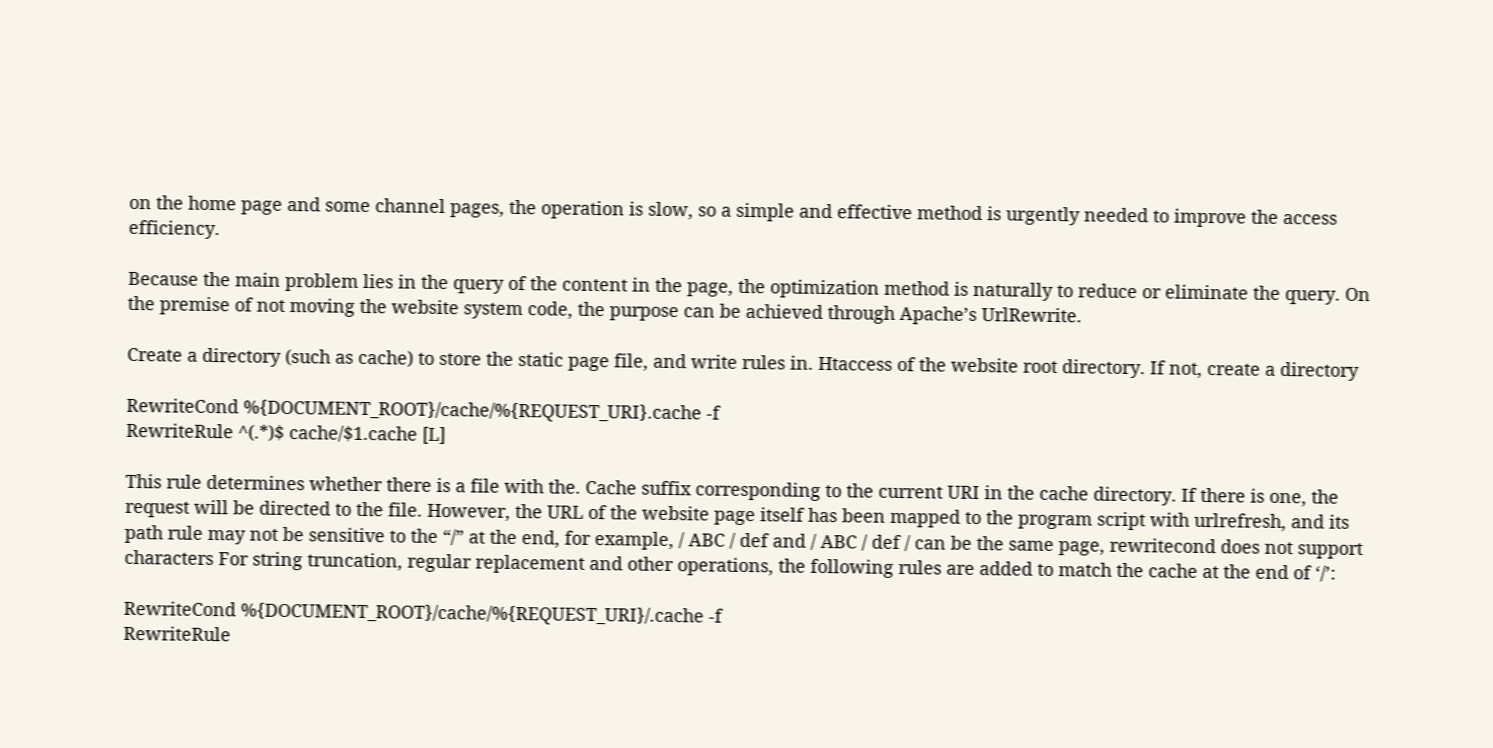on the home page and some channel pages, the operation is slow, so a simple and effective method is urgently needed to improve the access efficiency.

Because the main problem lies in the query of the content in the page, the optimization method is naturally to reduce or eliminate the query. On the premise of not moving the website system code, the purpose can be achieved through Apache’s UrlRewrite.

Create a directory (such as cache) to store the static page file, and write rules in. Htaccess of the website root directory. If not, create a directory

RewriteCond %{DOCUMENT_ROOT}/cache/%{REQUEST_URI}.cache -f
RewriteRule ^(.*)$ cache/$1.cache [L]

This rule determines whether there is a file with the. Cache suffix corresponding to the current URI in the cache directory. If there is one, the request will be directed to the file. However, the URL of the website page itself has been mapped to the program script with urlrefresh, and its path rule may not be sensitive to the “/” at the end, for example, / ABC / def and / ABC / def / can be the same page, rewritecond does not support characters For string truncation, regular replacement and other operations, the following rules are added to match the cache at the end of ‘/’:

RewriteCond %{DOCUMENT_ROOT}/cache/%{REQUEST_URI}/.cache -f
RewriteRule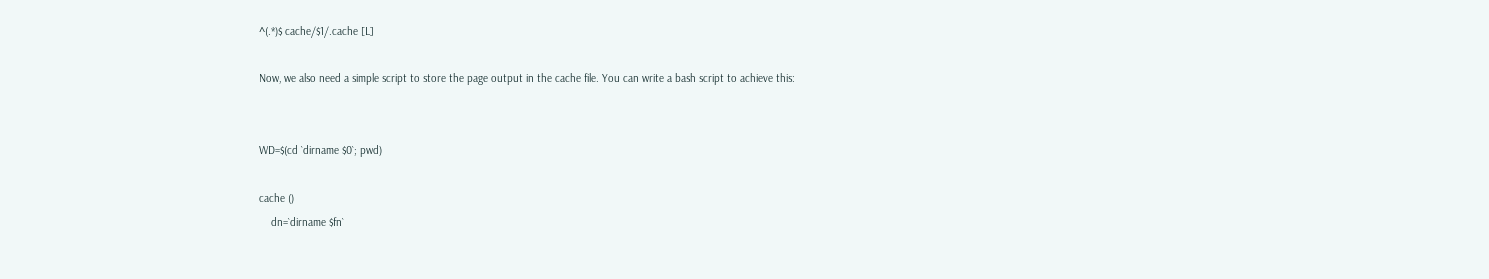^(.*)$ cache/$1/.cache [L]

Now, we also need a simple script to store the page output in the cache file. You can write a bash script to achieve this:


WD=$(cd `dirname $0`; pwd)

cache ()
    dn=`dirname $fn`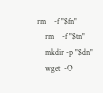rm    -f "$fn"
    rm    -f "$tn"
    mkdir -p "$dn"
    wget  -O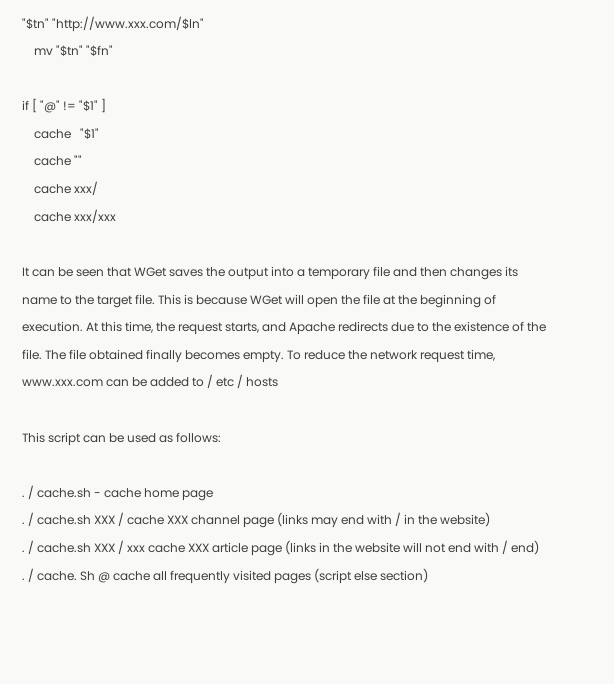"$tn" "http://www.xxx.com/$ln"
    mv "$tn" "$fn"

if [ "@" != "$1" ]
    cache   "$1"
    cache ""
    cache xxx/
    cache xxx/xxx

It can be seen that WGet saves the output into a temporary file and then changes its name to the target file. This is because WGet will open the file at the beginning of execution. At this time, the request starts, and Apache redirects due to the existence of the file. The file obtained finally becomes empty. To reduce the network request time, www.xxx.com can be added to / etc / hosts

This script can be used as follows:

. / cache.sh - cache home page
. / cache.sh XXX / cache XXX channel page (links may end with / in the website)
. / cache.sh XXX / xxx cache XXX article page (links in the website will not end with / end)
. / cache. Sh @ cache all frequently visited pages (script else section)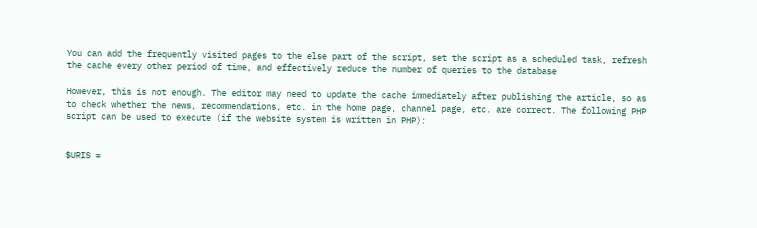You can add the frequently visited pages to the else part of the script, set the script as a scheduled task, refresh the cache every other period of time, and effectively reduce the number of queries to the database

However, this is not enough. The editor may need to update the cache immediately after publishing the article, so as to check whether the news, recommendations, etc. in the home page, channel page, etc. are correct. The following PHP script can be used to execute (if the website system is written in PHP):


$URIS =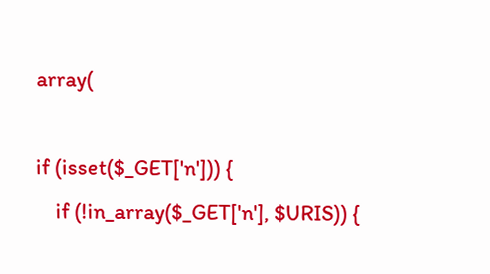array(

if (isset($_GET['n'])) {
    if (!in_array($_GET['n'], $URIS)) {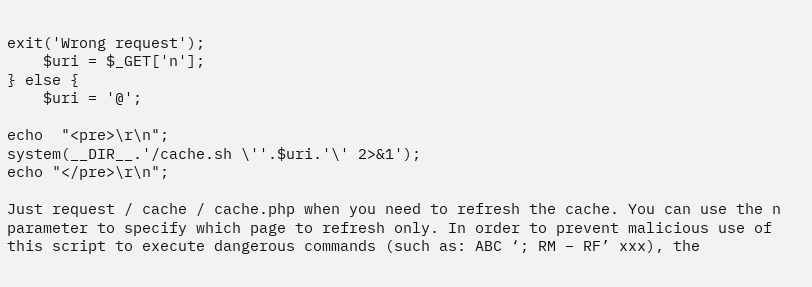exit('Wrong request');
    $uri = $_GET['n'];
} else {
    $uri = '@';

echo  "<pre>\r\n";
system(__DIR__.'/cache.sh \''.$uri.'\' 2>&1');
echo "</pre>\r\n";

Just request / cache / cache.php when you need to refresh the cache. You can use the n parameter to specify which page to refresh only. In order to prevent malicious use of this script to execute dangerous commands (such as: ABC ‘; RM – RF’ xxx), the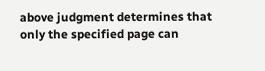above judgment determines that only the specified page can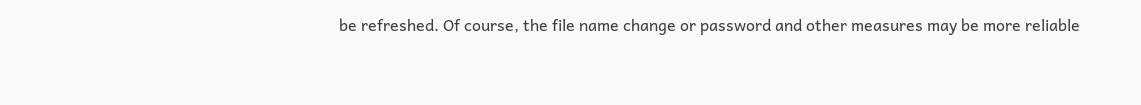be refreshed. Of course, the file name change or password and other measures may be more reliable